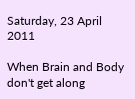Saturday, 23 April 2011

When Brain and Body don't get along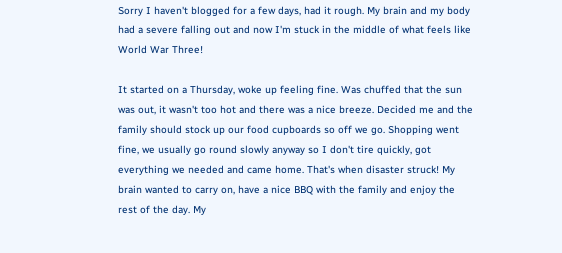Sorry I haven't blogged for a few days, had it rough. My brain and my body had a severe falling out and now I'm stuck in the middle of what feels like World War Three!

It started on a Thursday, woke up feeling fine. Was chuffed that the sun was out, it wasn't too hot and there was a nice breeze. Decided me and the family should stock up our food cupboards so off we go. Shopping went fine, we usually go round slowly anyway so I don't tire quickly, got everything we needed and came home. That's when disaster struck! My brain wanted to carry on, have a nice BBQ with the family and enjoy the rest of the day. My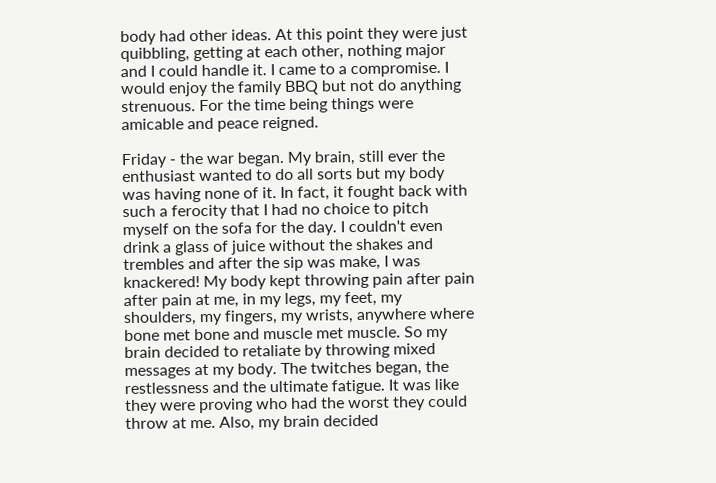body had other ideas. At this point they were just quibbling, getting at each other, nothing major and I could handle it. I came to a compromise. I would enjoy the family BBQ but not do anything strenuous. For the time being things were amicable and peace reigned.

Friday - the war began. My brain, still ever the enthusiast wanted to do all sorts but my body was having none of it. In fact, it fought back with such a ferocity that I had no choice to pitch myself on the sofa for the day. I couldn't even drink a glass of juice without the shakes and trembles and after the sip was make, I was knackered! My body kept throwing pain after pain after pain at me, in my legs, my feet, my shoulders, my fingers, my wrists, anywhere where bone met bone and muscle met muscle. So my brain decided to retaliate by throwing mixed messages at my body. The twitches began, the restlessness and the ultimate fatigue. It was like they were proving who had the worst they could throw at me. Also, my brain decided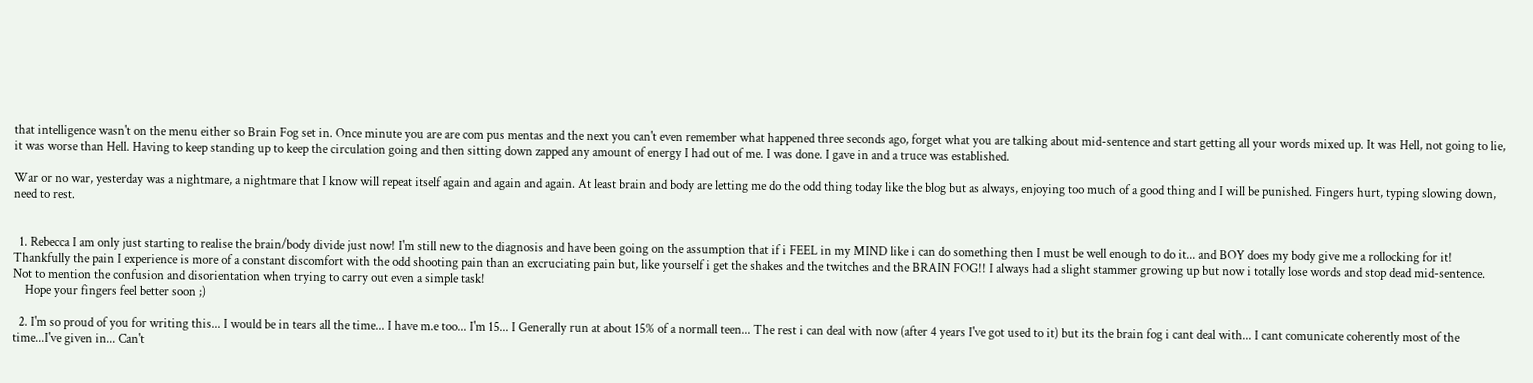that intelligence wasn't on the menu either so Brain Fog set in. Once minute you are are com pus mentas and the next you can't even remember what happened three seconds ago, forget what you are talking about mid-sentence and start getting all your words mixed up. It was Hell, not going to lie, it was worse than Hell. Having to keep standing up to keep the circulation going and then sitting down zapped any amount of energy I had out of me. I was done. I gave in and a truce was established.

War or no war, yesterday was a nightmare, a nightmare that I know will repeat itself again and again and again. At least brain and body are letting me do the odd thing today like the blog but as always, enjoying too much of a good thing and I will be punished. Fingers hurt, typing slowing down, need to rest.


  1. Rebecca I am only just starting to realise the brain/body divide just now! I'm still new to the diagnosis and have been going on the assumption that if i FEEL in my MIND like i can do something then I must be well enough to do it... and BOY does my body give me a rollocking for it! Thankfully the pain I experience is more of a constant discomfort with the odd shooting pain than an excruciating pain but, like yourself i get the shakes and the twitches and the BRAIN FOG!! I always had a slight stammer growing up but now i totally lose words and stop dead mid-sentence. Not to mention the confusion and disorientation when trying to carry out even a simple task!
    Hope your fingers feel better soon ;)

  2. I'm so proud of you for writing this... I would be in tears all the time... I have m.e too... I'm 15... I Generally run at about 15% of a normall teen... The rest i can deal with now (after 4 years I've got used to it) but its the brain fog i cant deal with... I cant comunicate coherently most of the time...I've given in... Can't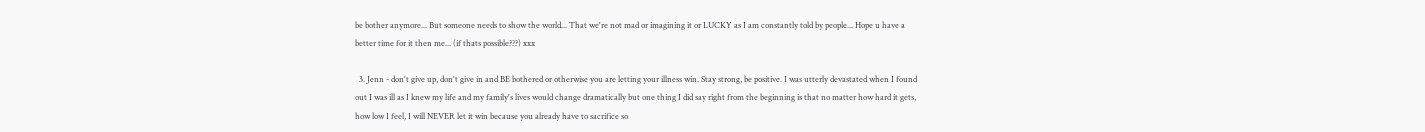be bother anymore... But someone needs to show the world... That we're not mad or imagining it or LUCKY as I am constantly told by people... Hope u have a better time for it then me... (if thats possible???) xxx

  3. Jenn - don't give up, don't give in and BE bothered or otherwise you are letting your illness win. Stay strong, be positive. I was utterly devastated when I found out I was ill as I knew my life and my family's lives would change dramatically but one thing I did say right from the beginning is that no matter how hard it gets, how low I feel, I will NEVER let it win because you already have to sacrifice so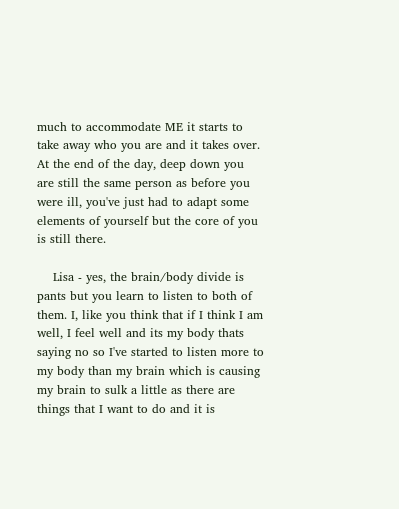much to accommodate ME it starts to take away who you are and it takes over. At the end of the day, deep down you are still the same person as before you were ill, you've just had to adapt some elements of yourself but the core of you is still there.

    Lisa - yes, the brain/body divide is pants but you learn to listen to both of them. I, like you think that if I think I am well, I feel well and its my body thats saying no so I've started to listen more to my body than my brain which is causing my brain to sulk a little as there are things that I want to do and it is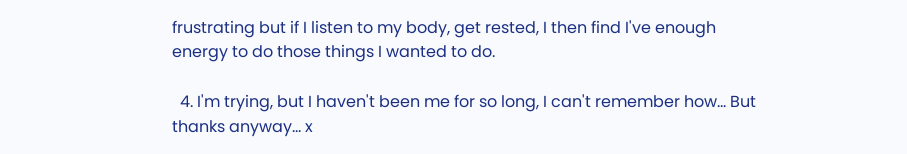frustrating but if I listen to my body, get rested, I then find I've enough energy to do those things I wanted to do.

  4. I'm trying, but I haven't been me for so long, I can't remember how... But thanks anyway... x